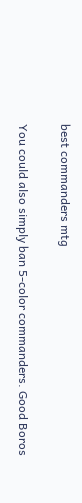best commanders mtg

You could also simply ban 5-color commanders. Good Boros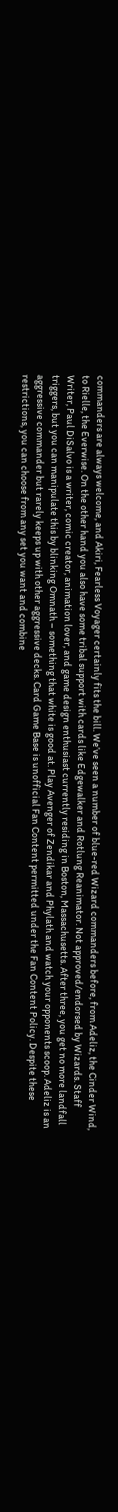commanders are always welcome, and Akiri, Fearless Voyager certainly fits the bill. We’ve seen a number of blue-red Wizard commanders before, from Adeliz, the Cinder Wind, to Rielle, the Everwise. On the other hand you also have some tribal support with cards like Edgewalker and Rotlung Reanimator. Not approved/endorsed by Wizards. Staff Writer, Paul DiSalvo is a writer, comic creator, animation lover, and game design enthusiast currently residing in Boston, Massachusetts. After three, you get no more landfall triggers, but you can manipulate this by blinking Omnath – something that white is good at. Play Avenger of Zendikar and Phylath and watch your opponents scoop. Adeliz is an aggressive commander but rarely keeps up with other aggressive decks. Card Game Base is unofficial Fan Content permitted under the Fan Content Policy. Despite these restrictions, you can choose from any set you want and combine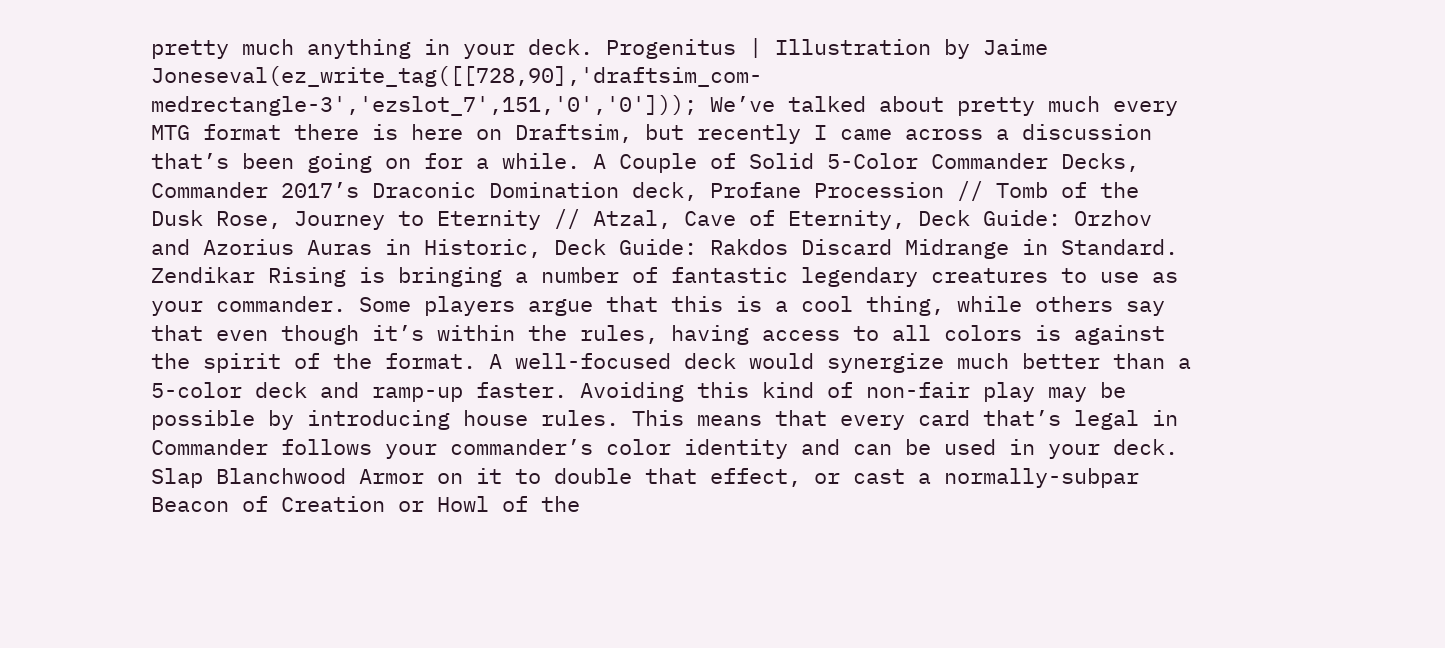pretty much anything in your deck. Progenitus | Illustration by Jaime Joneseval(ez_write_tag([[728,90],'draftsim_com-medrectangle-3','ezslot_7',151,'0','0'])); We’ve talked about pretty much every MTG format there is here on Draftsim, but recently I came across a discussion that’s been going on for a while. A Couple of Solid 5-Color Commander Decks, Commander 2017’s Draconic Domination deck, Profane Procession // Tomb of the Dusk Rose, Journey to Eternity // Atzal, Cave of Eternity, Deck Guide: Orzhov and Azorius Auras in Historic, Deck Guide: Rakdos Discard Midrange in Standard. Zendikar Rising is bringing a number of fantastic legendary creatures to use as your commander. Some players argue that this is a cool thing, while others say that even though it’s within the rules, having access to all colors is against the spirit of the format. A well-focused deck would synergize much better than a 5-color deck and ramp-up faster. Avoiding this kind of non-fair play may be possible by introducing house rules. This means that every card that’s legal in Commander follows your commander’s color identity and can be used in your deck. Slap Blanchwood Armor on it to double that effect, or cast a normally-subpar Beacon of Creation or Howl of the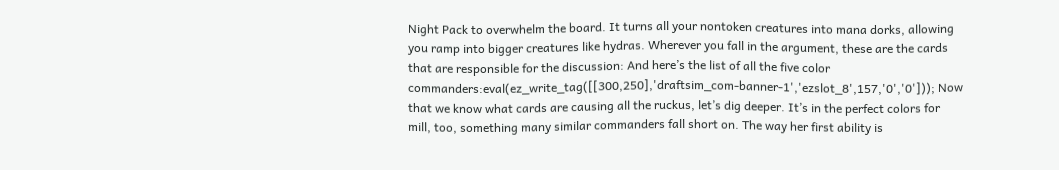Night Pack to overwhelm the board. It turns all your nontoken creatures into mana dorks, allowing you ramp into bigger creatures like hydras. Wherever you fall in the argument, these are the cards that are responsible for the discussion: And here’s the list of all the five color commanders:eval(ez_write_tag([[300,250],'draftsim_com-banner-1','ezslot_8',157,'0','0'])); Now that we know what cards are causing all the ruckus, let’s dig deeper. It’s in the perfect colors for mill, too, something many similar commanders fall short on. The way her first ability is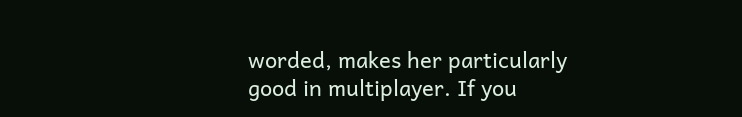worded, makes her particularly good in multiplayer. If you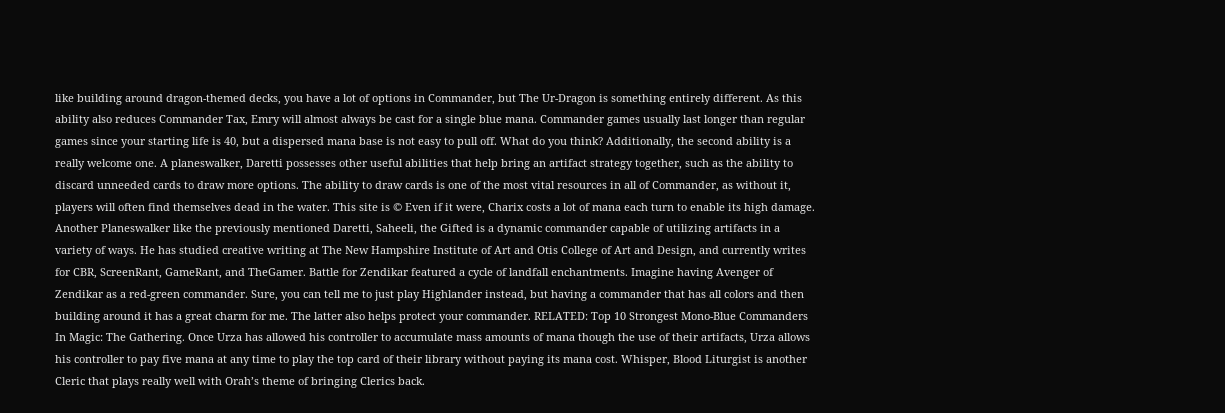like building around dragon-themed decks, you have a lot of options in Commander, but The Ur-Dragon is something entirely different. As this ability also reduces Commander Tax, Emry will almost always be cast for a single blue mana. Commander games usually last longer than regular games since your starting life is 40, but a dispersed mana base is not easy to pull off. What do you think? Additionally, the second ability is a really welcome one. A planeswalker, Daretti possesses other useful abilities that help bring an artifact strategy together, such as the ability to discard unneeded cards to draw more options. The ability to draw cards is one of the most vital resources in all of Commander, as without it, players will often find themselves dead in the water. This site is © Even if it were, Charix costs a lot of mana each turn to enable its high damage. Another Planeswalker like the previously mentioned Daretti, Saheeli, the Gifted is a dynamic commander capable of utilizing artifacts in a variety of ways. He has studied creative writing at The New Hampshire Institute of Art and Otis College of Art and Design, and currently writes for CBR, ScreenRant, GameRant, and TheGamer. Battle for Zendikar featured a cycle of landfall enchantments. Imagine having Avenger of Zendikar as a red-green commander. Sure, you can tell me to just play Highlander instead, but having a commander that has all colors and then building around it has a great charm for me. The latter also helps protect your commander. RELATED: Top 10 Strongest Mono-Blue Commanders In Magic: The Gathering. Once Urza has allowed his controller to accumulate mass amounts of mana though the use of their artifacts, Urza allows his controller to pay five mana at any time to play the top card of their library without paying its mana cost. Whisper, Blood Liturgist is another Cleric that plays really well with Orah’s theme of bringing Clerics back.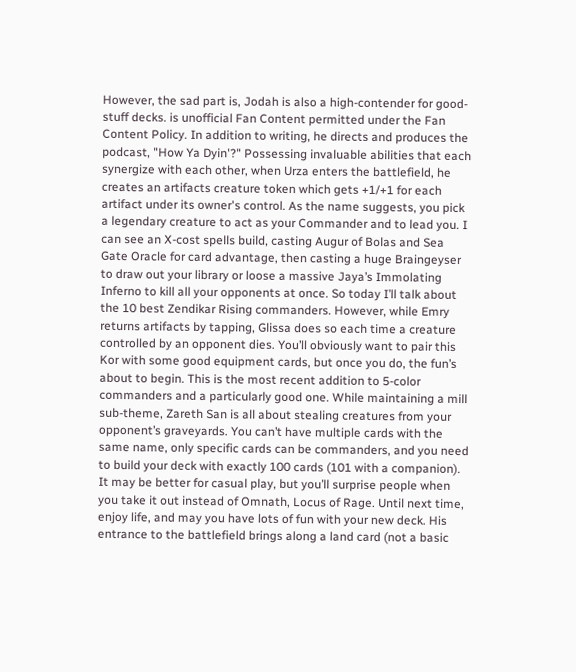However, the sad part is, Jodah is also a high-contender for good-stuff decks. is unofficial Fan Content permitted under the Fan Content Policy. In addition to writing, he directs and produces the podcast, "How Ya Dyin'?" Possessing invaluable abilities that each synergize with each other, when Urza enters the battlefield, he creates an artifacts creature token which gets +1/+1 for each artifact under its owner's control. As the name suggests, you pick a legendary creature to act as your Commander and to lead you. I can see an X-cost spells build, casting Augur of Bolas and Sea Gate Oracle for card advantage, then casting a huge Braingeyser to draw out your library or loose a massive Jaya’s Immolating Inferno to kill all your opponents at once. So today I’ll talk about the 10 best Zendikar Rising commanders. However, while Emry returns artifacts by tapping, Glissa does so each time a creature controlled by an opponent dies. You’ll obviously want to pair this Kor with some good equipment cards, but once you do, the fun’s about to begin. This is the most recent addition to 5-color commanders and a particularly good one. While maintaining a mill sub-theme, Zareth San is all about stealing creatures from your opponent’s graveyards. You can’t have multiple cards with the same name, only specific cards can be commanders, and you need to build your deck with exactly 100 cards (101 with a companion). It may be better for casual play, but you’ll surprise people when you take it out instead of Omnath, Locus of Rage. Until next time, enjoy life, and may you have lots of fun with your new deck. His entrance to the battlefield brings along a land card (not a basic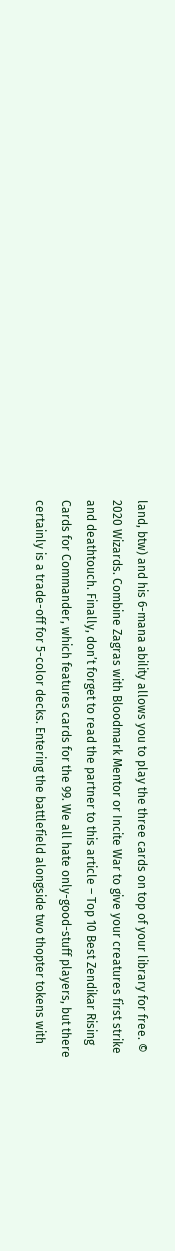land, btw) and his 6-mana ability allows you to play the three cards on top of your library for free. © 2020 Wizards. Combine Zagras with Bloodmark Mentor or Incite War to give your creatures first strike and deathtouch. Finally, don’t forget to read the partner to this article – Top 10 Best Zendikar Rising Cards for Commander, which features cards for the 99. We all hate only-good-stuff players, but there certainly is a trade-off for 5-color decks. Entering the battlefield alongside two thopter tokens with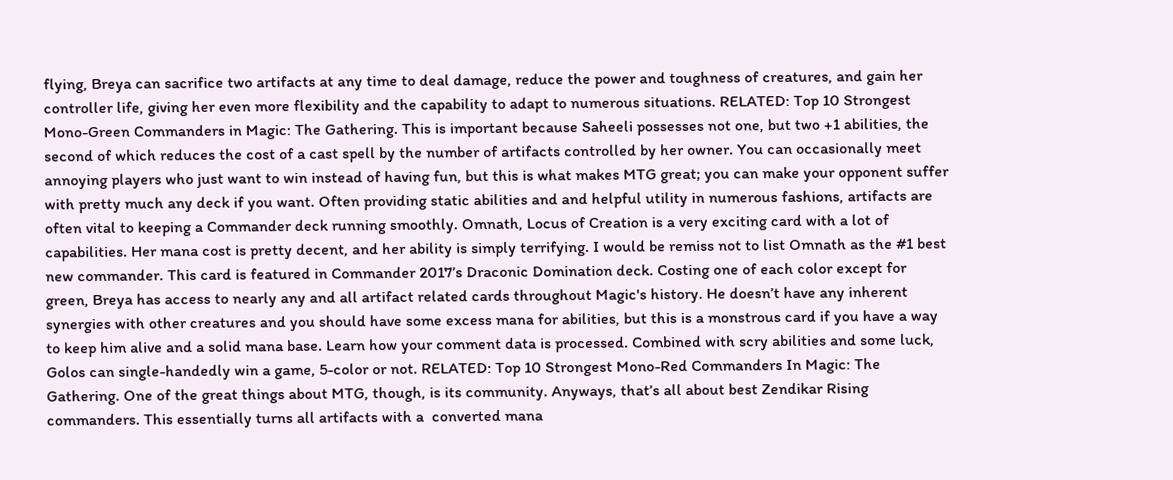flying, Breya can sacrifice two artifacts at any time to deal damage, reduce the power and toughness of creatures, and gain her controller life, giving her even more flexibility and the capability to adapt to numerous situations. RELATED: Top 10 Strongest Mono-Green Commanders in Magic: The Gathering. This is important because Saheeli possesses not one, but two +1 abilities, the second of which reduces the cost of a cast spell by the number of artifacts controlled by her owner. You can occasionally meet annoying players who just want to win instead of having fun, but this is what makes MTG great; you can make your opponent suffer with pretty much any deck if you want. Often providing static abilities and and helpful utility in numerous fashions, artifacts are often vital to keeping a Commander deck running smoothly. Omnath, Locus of Creation is a very exciting card with a lot of capabilities. Her mana cost is pretty decent, and her ability is simply terrifying. I would be remiss not to list Omnath as the #1 best new commander. This card is featured in Commander 2017’s Draconic Domination deck. Costing one of each color except for green, Breya has access to nearly any and all artifact related cards throughout Magic's history. He doesn’t have any inherent synergies with other creatures and you should have some excess mana for abilities, but this is a monstrous card if you have a way to keep him alive and a solid mana base. Learn how your comment data is processed. Combined with scry abilities and some luck, Golos can single-handedly win a game, 5-color or not. RELATED: Top 10 Strongest Mono-Red Commanders In Magic: The Gathering. One of the great things about MTG, though, is its community. Anyways, that’s all about best Zendikar Rising commanders. This essentially turns all artifacts with a  converted mana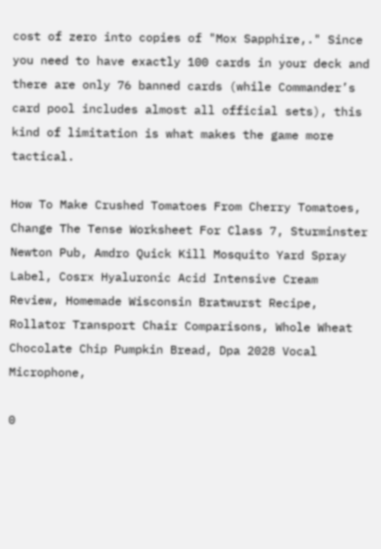cost of zero into copies of "Mox Sapphire,." Since you need to have exactly 100 cards in your deck and there are only 76 banned cards (while Commander’s card pool includes almost all official sets), this kind of limitation is what makes the game more tactical.

How To Make Crushed Tomatoes From Cherry Tomatoes, Change The Tense Worksheet For Class 7, Sturminster Newton Pub, Amdro Quick Kill Mosquito Yard Spray Label, Cosrx Hyaluronic Acid Intensive Cream Review, Homemade Wisconsin Bratwurst Recipe, Rollator Transport Chair Comparisons, Whole Wheat Chocolate Chip Pumpkin Bread, Dpa 2028 Vocal Microphone,

0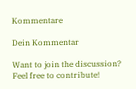Kommentare

Dein Kommentar

Want to join the discussion?
Feel free to contribute!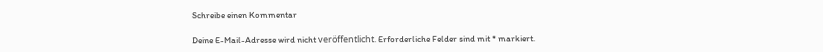Schreibe einen Kommentar

Deine E-Mail-Adresse wird nicht veröffentlicht. Erforderliche Felder sind mit * markiert.